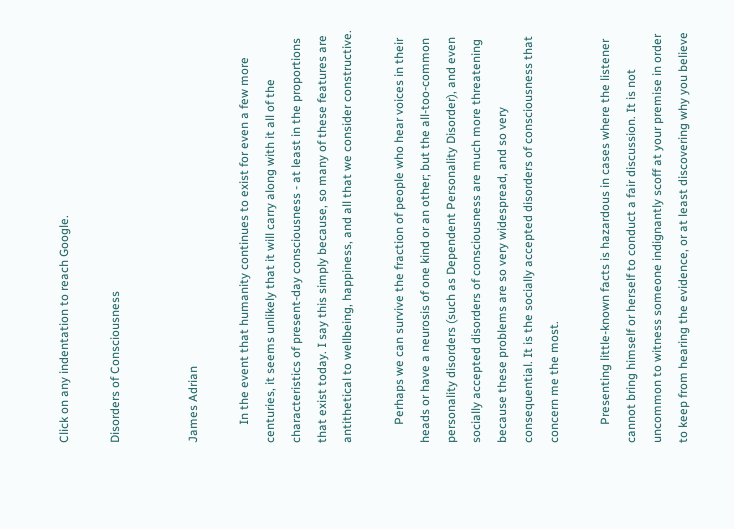Click on any indentation to reach Google.

Disorders of Consciousness


James Adrian

      In the event that humanity continues to exist for even a few more centuries, it seems unlikely that it will carry along with it all of the characteristics of present-day consciousness - at least in the proportions that exist today. I say this simply because, so many of these features are antithetical to wellbeing, happiness, and all that we consider constructive.

      Perhaps we can survive the fraction of people who hear voices in their heads or have a neurosis of one kind or an other; but the all-too-common personality disorders (such as Dependent Personality Disorder), and even socially accepted disorders of consciousness are much more threatening because these problems are so very widespread, and so very consequential. It is the socially accepted disorders of consciousness that concern me the most.

      Presenting little-known facts is hazardous in cases where the listener cannot bring himself or herself to conduct a fair discussion. It is not uncommon to witness someone indignantly scoff at your premise in order to keep from hearing the evidence, or at least discovering why you believe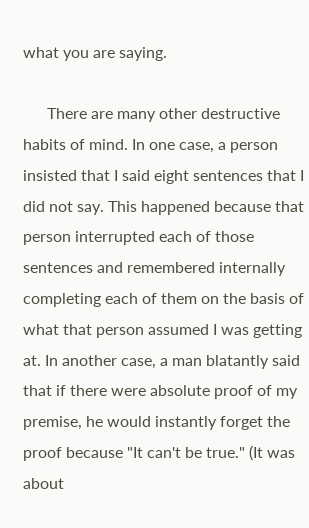what you are saying.

      There are many other destructive habits of mind. In one case, a person insisted that I said eight sentences that I did not say. This happened because that person interrupted each of those sentences and remembered internally completing each of them on the basis of what that person assumed I was getting at. In another case, a man blatantly said that if there were absolute proof of my premise, he would instantly forget the proof because "It can't be true." (It was about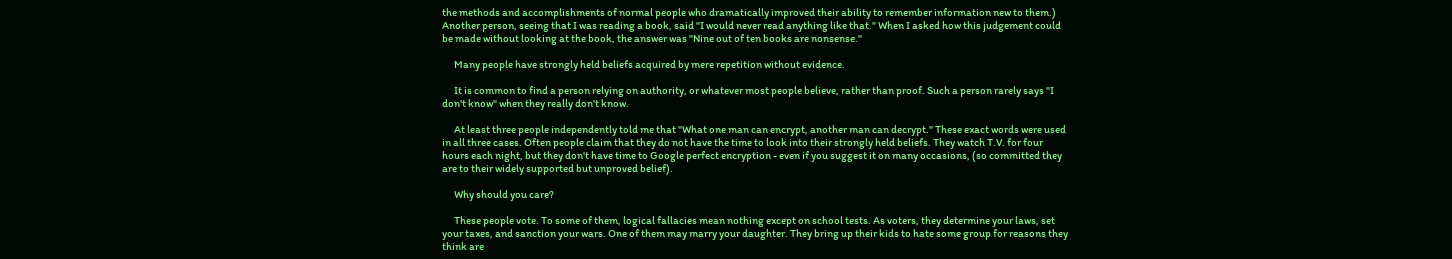the methods and accomplishments of normal people who dramatically improved their ability to remember information new to them.) Another person, seeing that I was reading a book, said "I would never read anything like that." When I asked how this judgement could be made without looking at the book, the answer was "Nine out of ten books are nonsense."

      Many people have strongly held beliefs acquired by mere repetition without evidence.

      It is common to find a person relying on authority, or whatever most people believe, rather than proof. Such a person rarely says "I don't know" when they really don't know.

      At least three people independently told me that "What one man can encrypt, another man can decrypt." These exact words were used in all three cases. Often people claim that they do not have the time to look into their strongly held beliefs. They watch T.V. for four hours each night, but they don't have time to Google perfect encryption - even if you suggest it on many occasions, (so committed they are to their widely supported but unproved belief).

      Why should you care?

      These people vote. To some of them, logical fallacies mean nothing except on school tests. As voters, they determine your laws, set your taxes, and sanction your wars. One of them may marry your daughter. They bring up their kids to hate some group for reasons they think are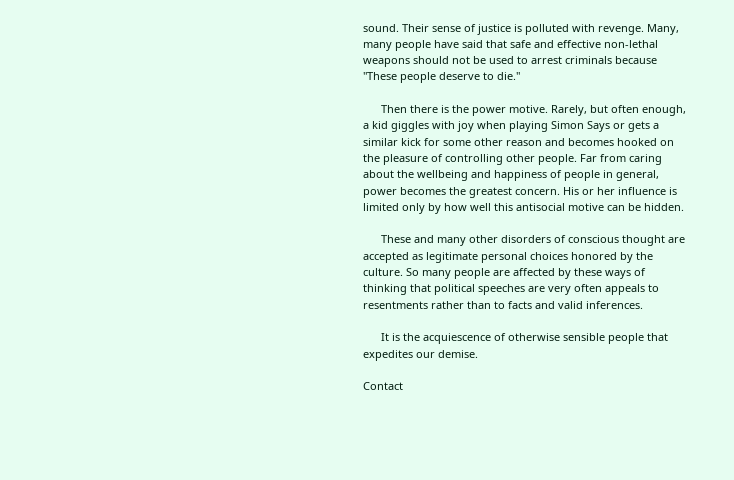sound. Their sense of justice is polluted with revenge. Many, many people have said that safe and effective non-lethal weapons should not be used to arrest criminals because "These people deserve to die."

      Then there is the power motive. Rarely, but often enough, a kid giggles with joy when playing Simon Says or gets a similar kick for some other reason and becomes hooked on the pleasure of controlling other people. Far from caring about the wellbeing and happiness of people in general, power becomes the greatest concern. His or her influence is limited only by how well this antisocial motive can be hidden.

      These and many other disorders of conscious thought are accepted as legitimate personal choices honored by the culture. So many people are affected by these ways of thinking that political speeches are very often appeals to resentments rather than to facts and valid inferences.

      It is the acquiescence of otherwise sensible people that expedites our demise.

Contact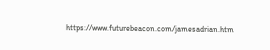https://www.futurebeacon.com/jamesadrian.htm